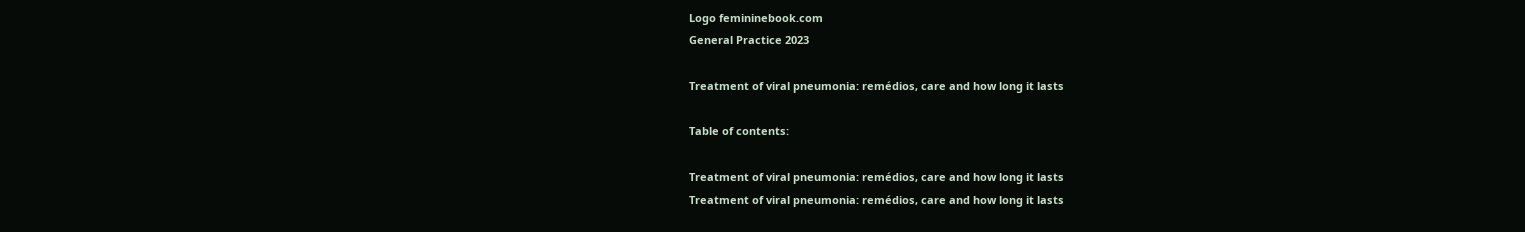Logo femininebook.com
General Practice 2023

Treatment of viral pneumonia: remédios, care and how long it lasts

Table of contents:

Treatment of viral pneumonia: remédios, care and how long it lasts
Treatment of viral pneumonia: remédios, care and how long it lasts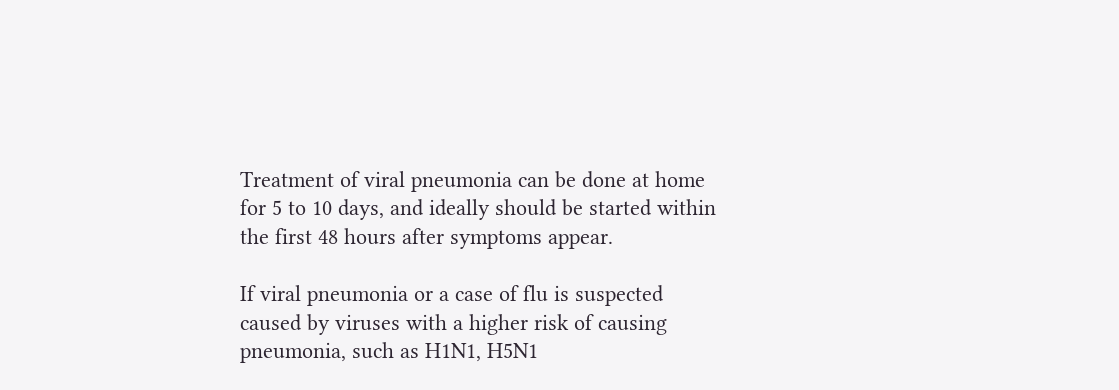Treatment of viral pneumonia can be done at home for 5 to 10 days, and ideally should be started within the first 48 hours after symptoms appear.

If viral pneumonia or a case of flu is suspected caused by viruses with a higher risk of causing pneumonia, such as H1N1, H5N1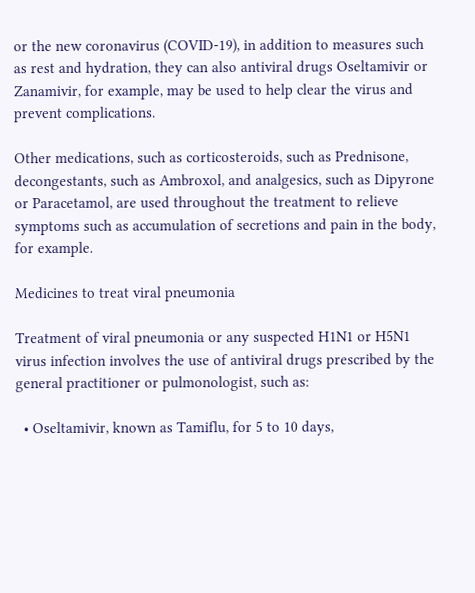or the new coronavirus (COVID-19), in addition to measures such as rest and hydration, they can also antiviral drugs Oseltamivir or Zanamivir, for example, may be used to help clear the virus and prevent complications.

Other medications, such as corticosteroids, such as Prednisone, decongestants, such as Ambroxol, and analgesics, such as Dipyrone or Paracetamol, are used throughout the treatment to relieve symptoms such as accumulation of secretions and pain in the body, for example.

Medicines to treat viral pneumonia

Treatment of viral pneumonia or any suspected H1N1 or H5N1 virus infection involves the use of antiviral drugs prescribed by the general practitioner or pulmonologist, such as:

  • Oseltamivir, known as Tamiflu, for 5 to 10 days,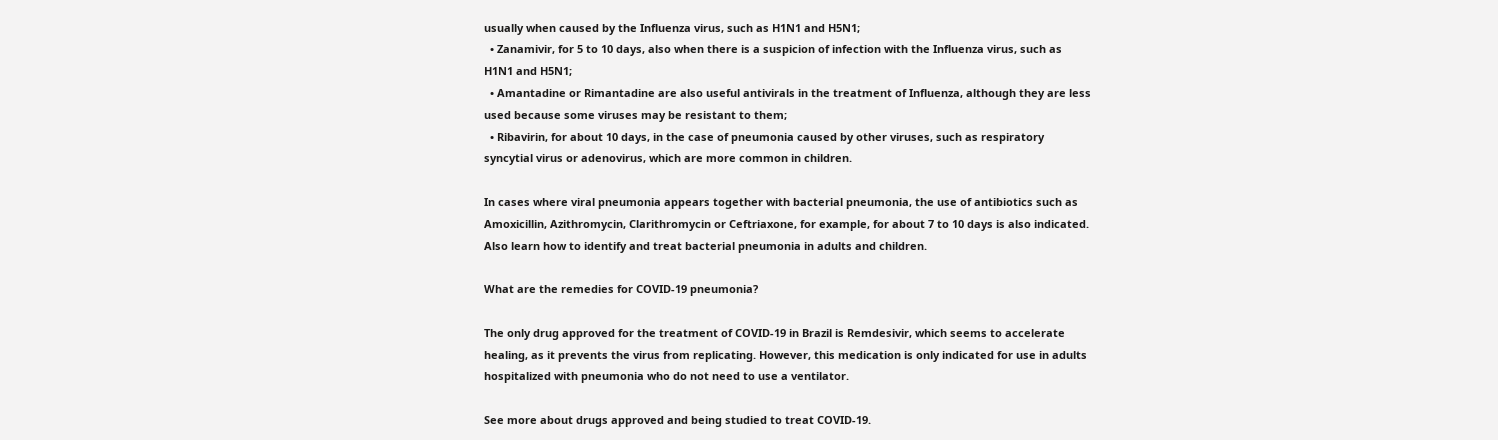usually when caused by the Influenza virus, such as H1N1 and H5N1;
  • Zanamivir, for 5 to 10 days, also when there is a suspicion of infection with the Influenza virus, such as H1N1 and H5N1;
  • Amantadine or Rimantadine are also useful antivirals in the treatment of Influenza, although they are less used because some viruses may be resistant to them;
  • Ribavirin, for about 10 days, in the case of pneumonia caused by other viruses, such as respiratory syncytial virus or adenovirus, which are more common in children.

In cases where viral pneumonia appears together with bacterial pneumonia, the use of antibiotics such as Amoxicillin, Azithromycin, Clarithromycin or Ceftriaxone, for example, for about 7 to 10 days is also indicated. Also learn how to identify and treat bacterial pneumonia in adults and children.

What are the remedies for COVID-19 pneumonia?

The only drug approved for the treatment of COVID-19 in Brazil is Remdesivir, which seems to accelerate healing, as it prevents the virus from replicating. However, this medication is only indicated for use in adults hospitalized with pneumonia who do not need to use a ventilator.

See more about drugs approved and being studied to treat COVID-19.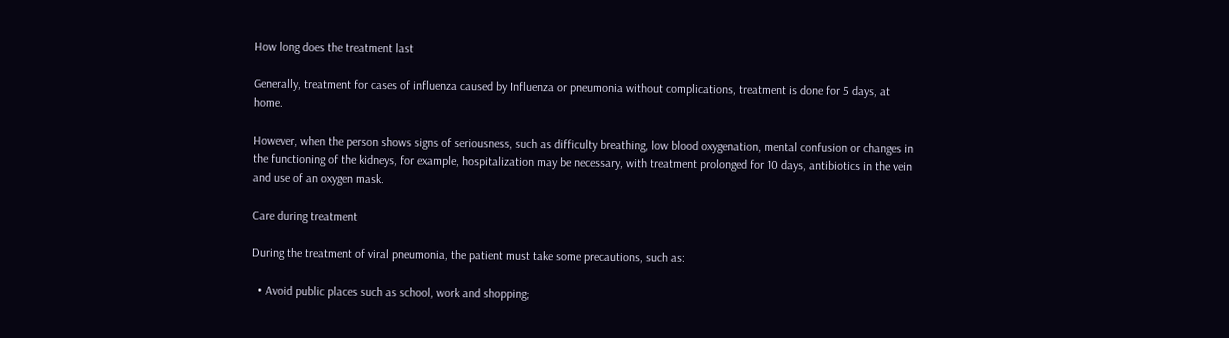How long does the treatment last

Generally, treatment for cases of influenza caused by Influenza or pneumonia without complications, treatment is done for 5 days, at home.

However, when the person shows signs of seriousness, such as difficulty breathing, low blood oxygenation, mental confusion or changes in the functioning of the kidneys, for example, hospitalization may be necessary, with treatment prolonged for 10 days, antibiotics in the vein and use of an oxygen mask.

Care during treatment

During the treatment of viral pneumonia, the patient must take some precautions, such as:

  • Avoid public places such as school, work and shopping;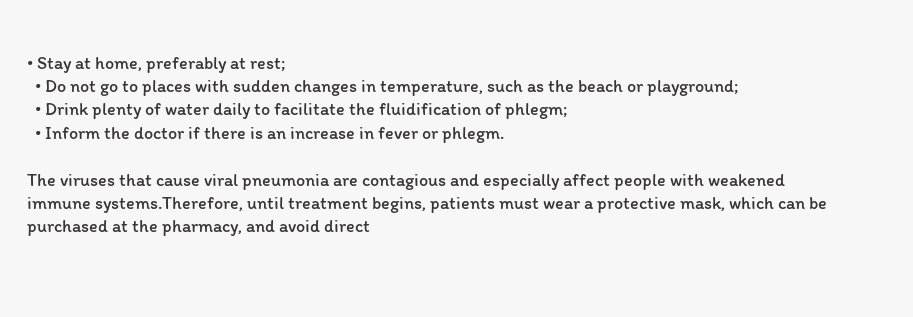• Stay at home, preferably at rest;
  • Do not go to places with sudden changes in temperature, such as the beach or playground;
  • Drink plenty of water daily to facilitate the fluidification of phlegm;
  • Inform the doctor if there is an increase in fever or phlegm.

The viruses that cause viral pneumonia are contagious and especially affect people with weakened immune systems.Therefore, until treatment begins, patients must wear a protective mask, which can be purchased at the pharmacy, and avoid direct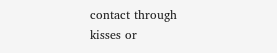contact through kisses or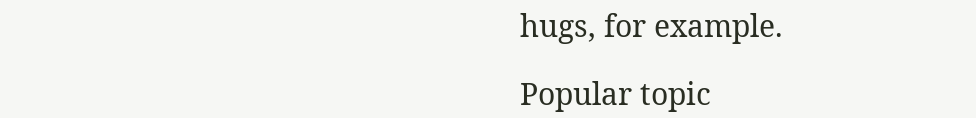hugs, for example.

Popular topic